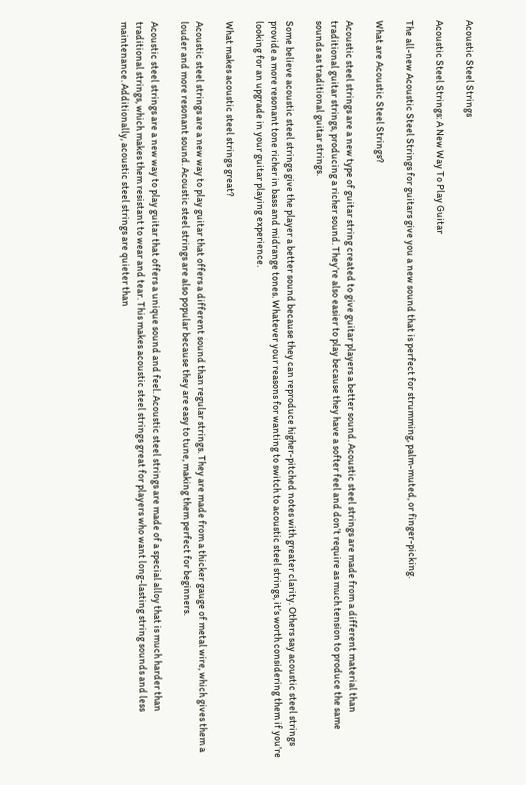Acoustic Steel Strings

Acoustic Steel Strings: A New Way To Play Guitar

The all-new Acoustic Steel Strings for guitars give you a new sound that is perfect for strumming, palm-muted, or finger-picking.

What are Acoustic Steel Strings?

Acoustic steel strings are a new type of guitar string created to give guitar players a better sound. Acoustic steel strings are made from a different material than traditional guitar strings, producing a richer sound. They’re also easier to play because they have a softer feel and don’t require as much tension to produce the same sounds as traditional guitar strings.

Some believe acoustic steel strings give the player a better sound because they can reproduce higher-pitched notes with greater clarity. Others say acoustic steel strings provide a more resonant tone richer in bass and midrange tones. Whatever your reasons for wanting to switch to acoustic steel strings, it’s worth considering them if you’re looking for an upgrade in your guitar playing experience.

What makes acoustic steel strings great?

Acoustic steel strings are a new way to play guitar that offers a different sound than regular strings. They are made from a thicker gauge of metal wire, which gives them a louder and more resonant sound. Acoustic steel strings are also popular because they are easy to tune, making them perfect for beginners.

Acoustic steel strings are a new way to play guitar that offers a unique sound and feel. Acoustic steel strings are made of a special alloy that is much harder than traditional strings, which makes them resistant to wear and tear. This makes acoustic steel strings great for players who want long-lasting string sounds and less maintenance. Additionally, acoustic steel strings are quieter than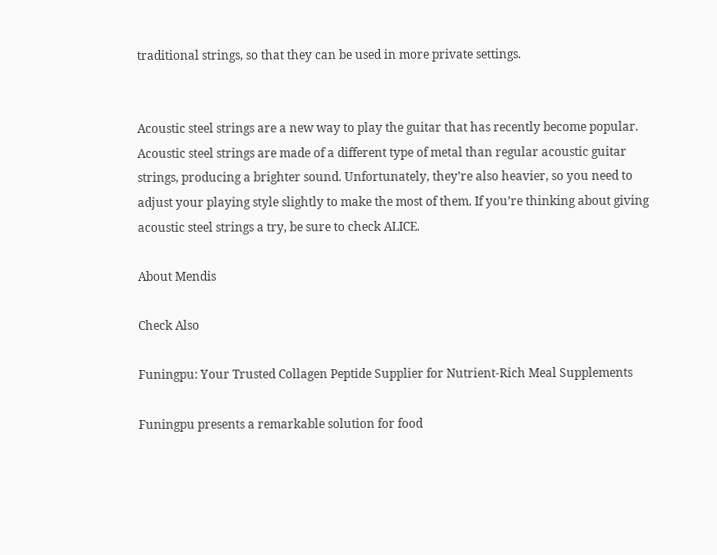traditional strings, so that they can be used in more private settings.


Acoustic steel strings are a new way to play the guitar that has recently become popular. Acoustic steel strings are made of a different type of metal than regular acoustic guitar strings, producing a brighter sound. Unfortunately, they’re also heavier, so you need to adjust your playing style slightly to make the most of them. If you’re thinking about giving acoustic steel strings a try, be sure to check ALICE.

About Mendis

Check Also

Funingpu: Your Trusted Collagen Peptide Supplier for Nutrient-Rich Meal Supplements

Funingpu presents a remarkable solution for food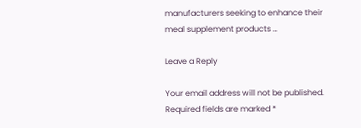manufacturers seeking to enhance their meal supplement products …

Leave a Reply

Your email address will not be published. Required fields are marked *